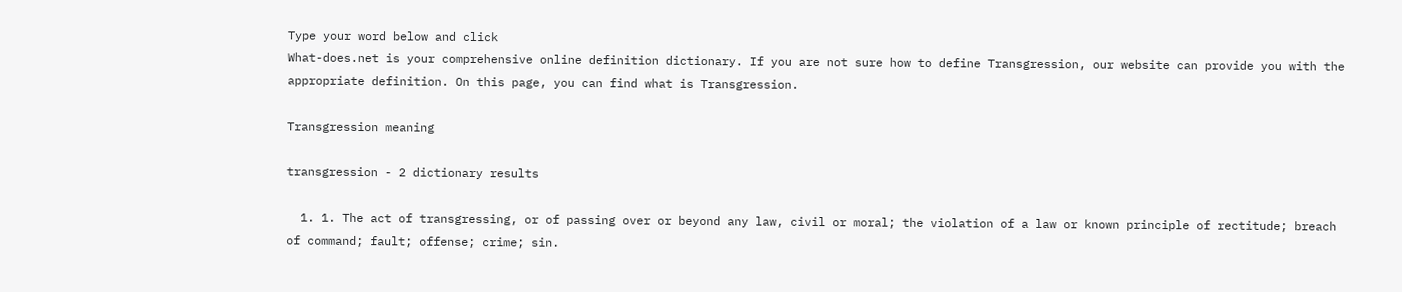Type your word below and click
What-does.net is your comprehensive online definition dictionary. If you are not sure how to define Transgression, our website can provide you with the appropriate definition. On this page, you can find what is Transgression.

Transgression meaning

transgression - 2 dictionary results

  1. 1. The act of transgressing, or of passing over or beyond any law, civil or moral; the violation of a law or known principle of rectitude; breach of command; fault; offense; crime; sin.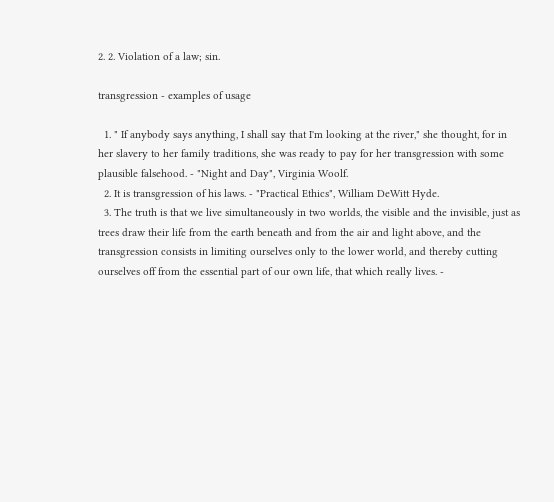2. 2. Violation of a law; sin.

transgression - examples of usage

  1. " If anybody says anything, I shall say that I'm looking at the river," she thought, for in her slavery to her family traditions, she was ready to pay for her transgression with some plausible falsehood. - "Night and Day", Virginia Woolf.
  2. It is transgression of his laws. - "Practical Ethics", William DeWitt Hyde.
  3. The truth is that we live simultaneously in two worlds, the visible and the invisible, just as trees draw their life from the earth beneath and from the air and light above, and the transgression consists in limiting ourselves only to the lower world, and thereby cutting ourselves off from the essential part of our own life, that which really lives. -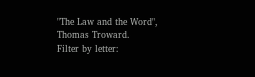"The Law and the Word", Thomas Troward.
Filter by letter: